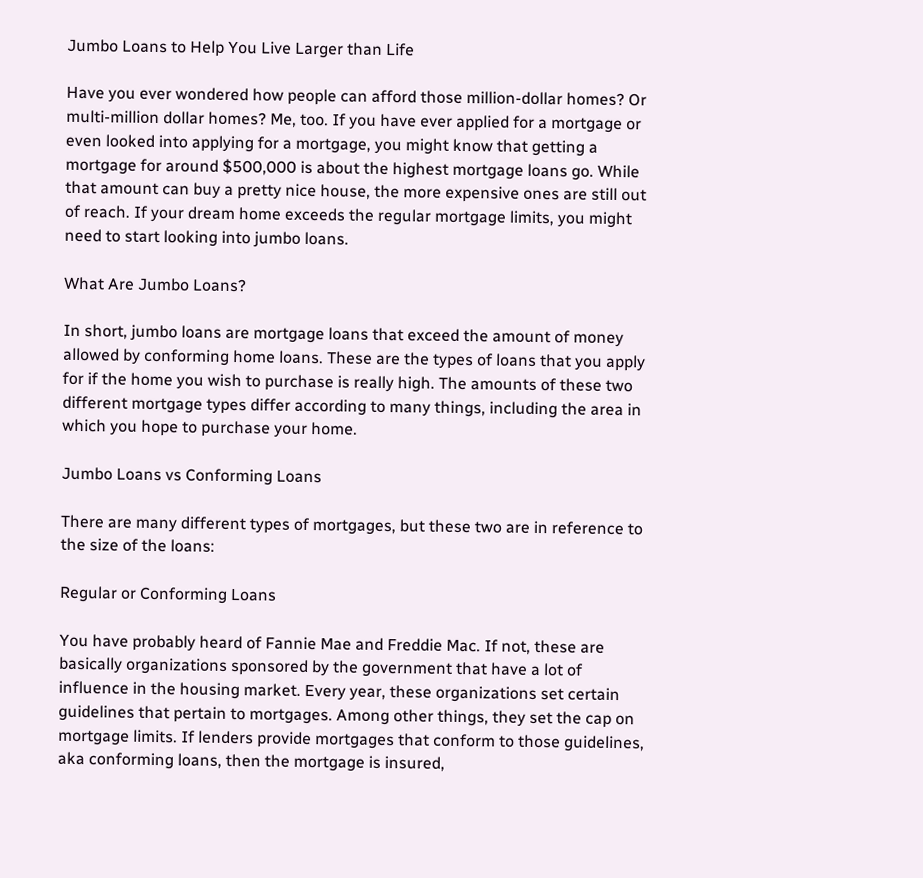Jumbo Loans to Help You Live Larger than Life

Have you ever wondered how people can afford those million-dollar homes? Or multi-million dollar homes? Me, too. If you have ever applied for a mortgage or even looked into applying for a mortgage, you might know that getting a mortgage for around $500,000 is about the highest mortgage loans go. While that amount can buy a pretty nice house, the more expensive ones are still out of reach. If your dream home exceeds the regular mortgage limits, you might need to start looking into jumbo loans.

What Are Jumbo Loans?

In short, jumbo loans are mortgage loans that exceed the amount of money allowed by conforming home loans. These are the types of loans that you apply for if the home you wish to purchase is really high. The amounts of these two different mortgage types differ according to many things, including the area in which you hope to purchase your home.

Jumbo Loans vs Conforming Loans

There are many different types of mortgages, but these two are in reference to the size of the loans:

Regular or Conforming Loans

You have probably heard of Fannie Mae and Freddie Mac. If not, these are basically organizations sponsored by the government that have a lot of influence in the housing market. Every year, these organizations set certain guidelines that pertain to mortgages. Among other things, they set the cap on mortgage limits. If lenders provide mortgages that conform to those guidelines, aka conforming loans, then the mortgage is insured,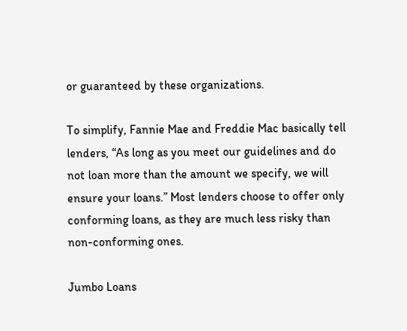or guaranteed by these organizations.

To simplify, Fannie Mae and Freddie Mac basically tell lenders, “As long as you meet our guidelines and do not loan more than the amount we specify, we will ensure your loans.” Most lenders choose to offer only conforming loans, as they are much less risky than non-conforming ones.

Jumbo Loans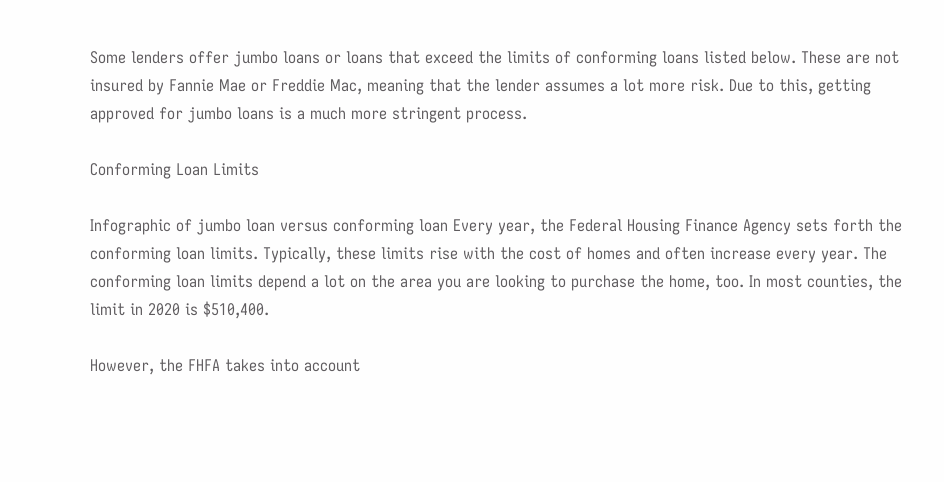Some lenders offer jumbo loans or loans that exceed the limits of conforming loans listed below. These are not insured by Fannie Mae or Freddie Mac, meaning that the lender assumes a lot more risk. Due to this, getting approved for jumbo loans is a much more stringent process.

Conforming Loan Limits

Infographic of jumbo loan versus conforming loan Every year, the Federal Housing Finance Agency sets forth the conforming loan limits. Typically, these limits rise with the cost of homes and often increase every year. The conforming loan limits depend a lot on the area you are looking to purchase the home, too. In most counties, the limit in 2020 is $510,400.

However, the FHFA takes into account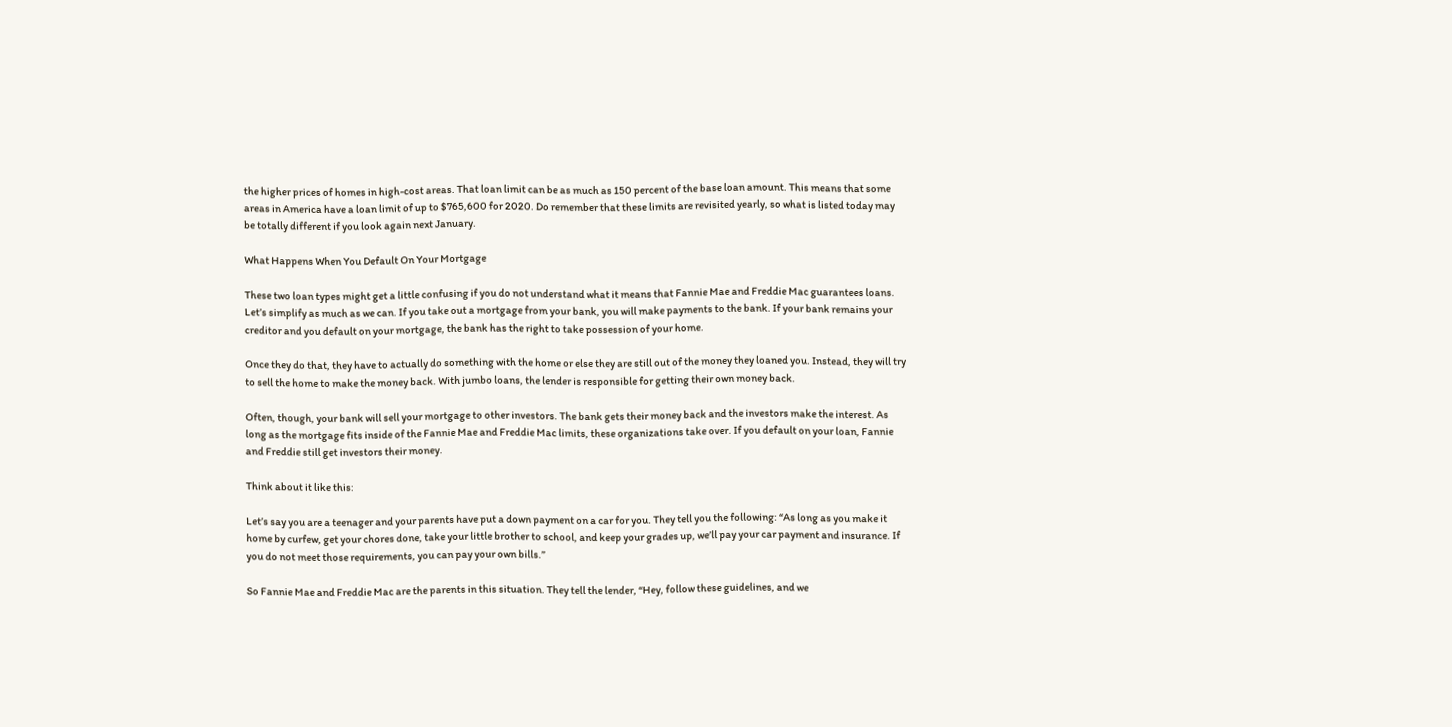the higher prices of homes in high-cost areas. That loan limit can be as much as 150 percent of the base loan amount. This means that some areas in America have a loan limit of up to $765,600 for 2020. Do remember that these limits are revisited yearly, so what is listed today may be totally different if you look again next January.

What Happens When You Default On Your Mortgage

These two loan types might get a little confusing if you do not understand what it means that Fannie Mae and Freddie Mac guarantees loans. Let’s simplify as much as we can. If you take out a mortgage from your bank, you will make payments to the bank. If your bank remains your creditor and you default on your mortgage, the bank has the right to take possession of your home.

Once they do that, they have to actually do something with the home or else they are still out of the money they loaned you. Instead, they will try to sell the home to make the money back. With jumbo loans, the lender is responsible for getting their own money back.

Often, though, your bank will sell your mortgage to other investors. The bank gets their money back and the investors make the interest. As long as the mortgage fits inside of the Fannie Mae and Freddie Mac limits, these organizations take over. If you default on your loan, Fannie and Freddie still get investors their money.

Think about it like this:

Let’s say you are a teenager and your parents have put a down payment on a car for you. They tell you the following: “As long as you make it home by curfew, get your chores done, take your little brother to school, and keep your grades up, we’ll pay your car payment and insurance. If you do not meet those requirements, you can pay your own bills.”

So Fannie Mae and Freddie Mac are the parents in this situation. They tell the lender, “Hey, follow these guidelines, and we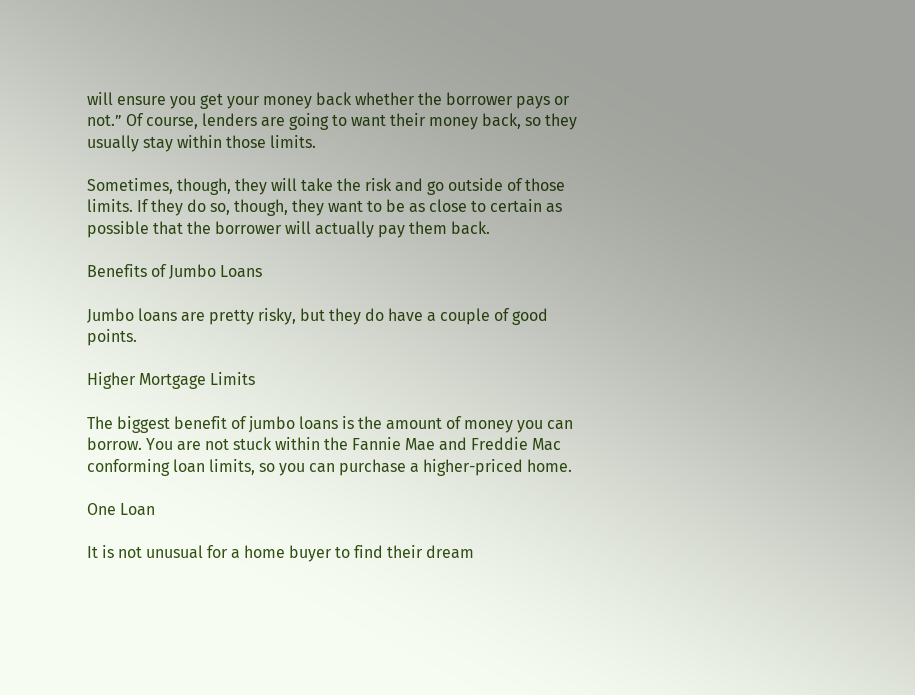will ensure you get your money back whether the borrower pays or not.” Of course, lenders are going to want their money back, so they usually stay within those limits.

Sometimes, though, they will take the risk and go outside of those limits. If they do so, though, they want to be as close to certain as possible that the borrower will actually pay them back.

Benefits of Jumbo Loans

Jumbo loans are pretty risky, but they do have a couple of good points.

Higher Mortgage Limits

The biggest benefit of jumbo loans is the amount of money you can borrow. You are not stuck within the Fannie Mae and Freddie Mac conforming loan limits, so you can purchase a higher-priced home.

One Loan

It is not unusual for a home buyer to find their dream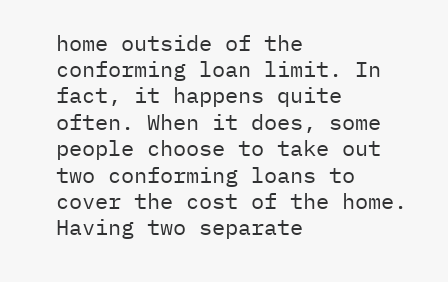home outside of the conforming loan limit. In fact, it happens quite often. When it does, some people choose to take out two conforming loans to cover the cost of the home. Having two separate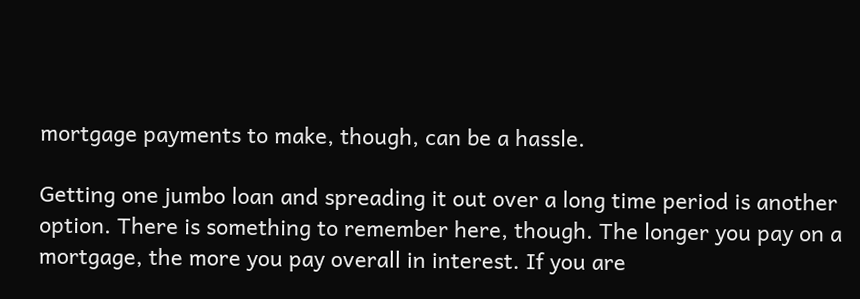mortgage payments to make, though, can be a hassle.

Getting one jumbo loan and spreading it out over a long time period is another option. There is something to remember here, though. The longer you pay on a mortgage, the more you pay overall in interest. If you are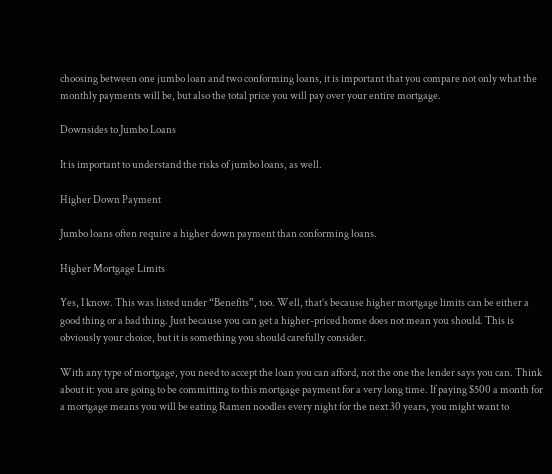choosing between one jumbo loan and two conforming loans, it is important that you compare not only what the monthly payments will be, but also the total price you will pay over your entire mortgage.

Downsides to Jumbo Loans

It is important to understand the risks of jumbo loans, as well.

Higher Down Payment

Jumbo loans often require a higher down payment than conforming loans.

Higher Mortgage Limits

Yes, I know. This was listed under “Benefits”, too. Well, that’s because higher mortgage limits can be either a good thing or a bad thing. Just because you can get a higher-priced home does not mean you should. This is obviously your choice, but it is something you should carefully consider.

With any type of mortgage, you need to accept the loan you can afford, not the one the lender says you can. Think about it: you are going to be committing to this mortgage payment for a very long time. If paying $500 a month for a mortgage means you will be eating Ramen noodles every night for the next 30 years, you might want to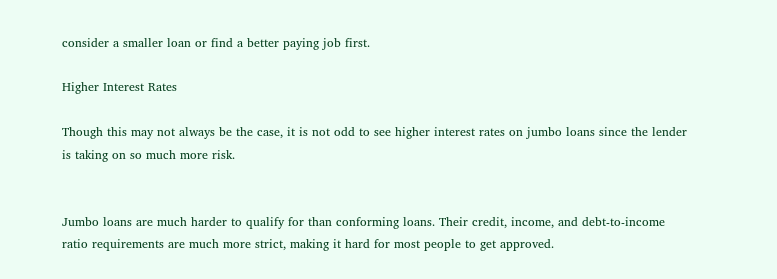consider a smaller loan or find a better paying job first.

Higher Interest Rates

Though this may not always be the case, it is not odd to see higher interest rates on jumbo loans since the lender is taking on so much more risk.


Jumbo loans are much harder to qualify for than conforming loans. Their credit, income, and debt-to-income ratio requirements are much more strict, making it hard for most people to get approved.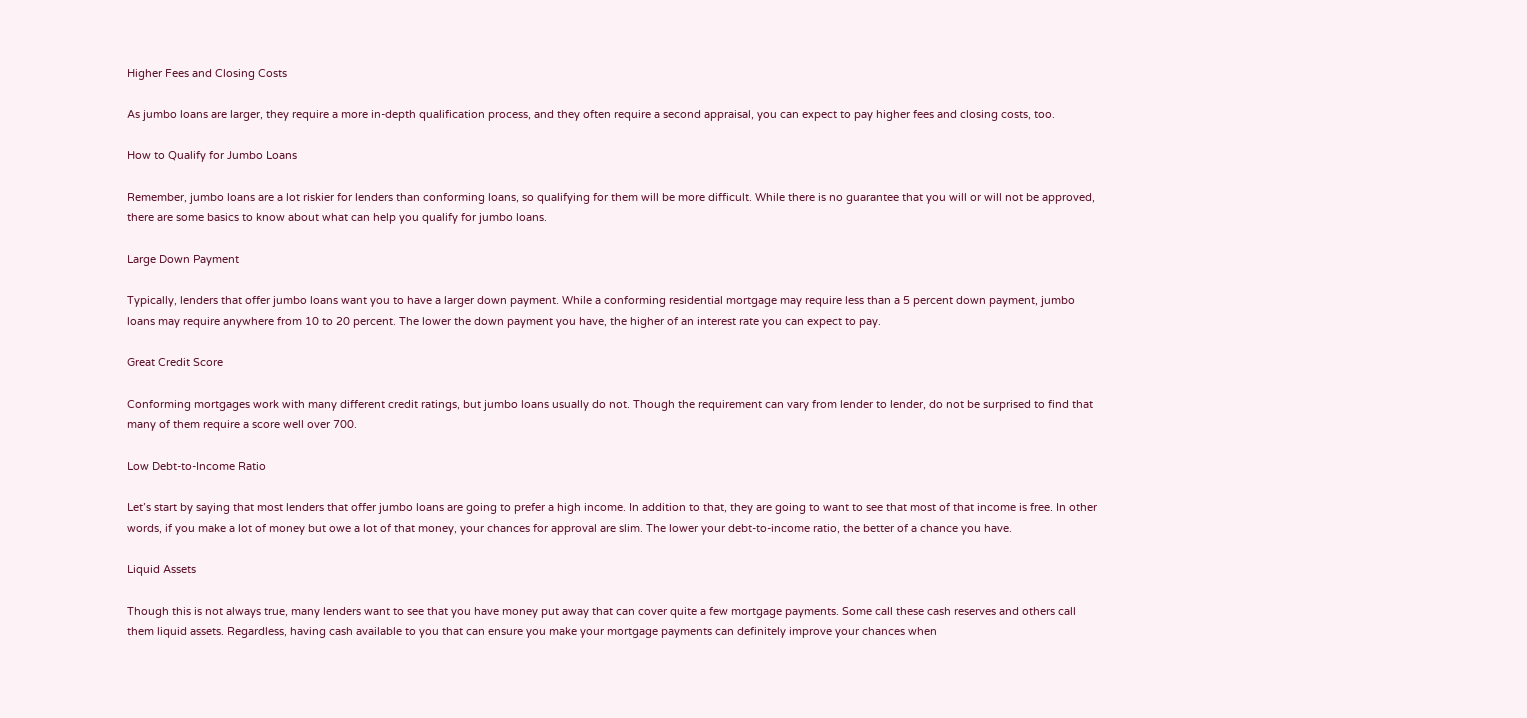Higher Fees and Closing Costs

As jumbo loans are larger, they require a more in-depth qualification process, and they often require a second appraisal, you can expect to pay higher fees and closing costs, too.

How to Qualify for Jumbo Loans

Remember, jumbo loans are a lot riskier for lenders than conforming loans, so qualifying for them will be more difficult. While there is no guarantee that you will or will not be approved, there are some basics to know about what can help you qualify for jumbo loans.

Large Down Payment

Typically, lenders that offer jumbo loans want you to have a larger down payment. While a conforming residential mortgage may require less than a 5 percent down payment, jumbo loans may require anywhere from 10 to 20 percent. The lower the down payment you have, the higher of an interest rate you can expect to pay.

Great Credit Score

Conforming mortgages work with many different credit ratings, but jumbo loans usually do not. Though the requirement can vary from lender to lender, do not be surprised to find that many of them require a score well over 700.

Low Debt-to-Income Ratio

Let’s start by saying that most lenders that offer jumbo loans are going to prefer a high income. In addition to that, they are going to want to see that most of that income is free. In other words, if you make a lot of money but owe a lot of that money, your chances for approval are slim. The lower your debt-to-income ratio, the better of a chance you have.

Liquid Assets

Though this is not always true, many lenders want to see that you have money put away that can cover quite a few mortgage payments. Some call these cash reserves and others call them liquid assets. Regardless, having cash available to you that can ensure you make your mortgage payments can definitely improve your chances when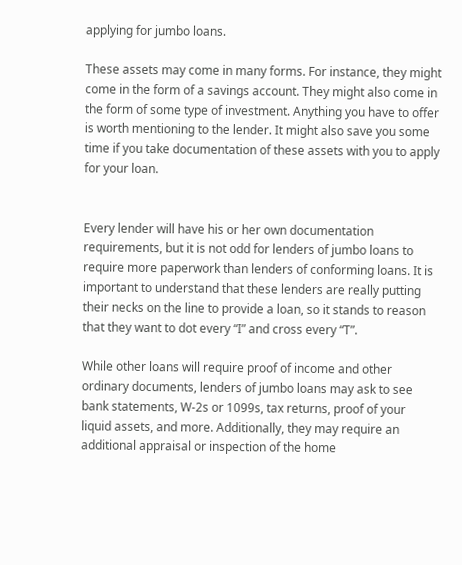applying for jumbo loans.

These assets may come in many forms. For instance, they might come in the form of a savings account. They might also come in the form of some type of investment. Anything you have to offer is worth mentioning to the lender. It might also save you some time if you take documentation of these assets with you to apply for your loan.


Every lender will have his or her own documentation requirements, but it is not odd for lenders of jumbo loans to require more paperwork than lenders of conforming loans. It is important to understand that these lenders are really putting their necks on the line to provide a loan, so it stands to reason that they want to dot every “I” and cross every “T”.

While other loans will require proof of income and other ordinary documents, lenders of jumbo loans may ask to see bank statements, W-2s or 1099s, tax returns, proof of your liquid assets, and more. Additionally, they may require an additional appraisal or inspection of the home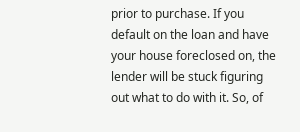prior to purchase. If you default on the loan and have your house foreclosed on, the lender will be stuck figuring out what to do with it. So, of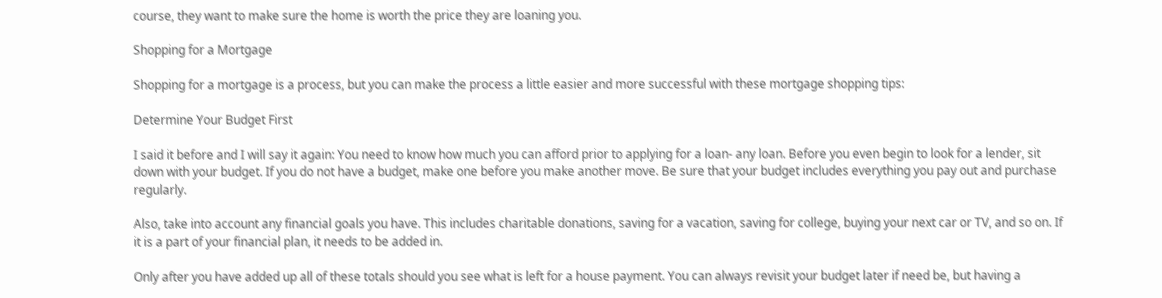course, they want to make sure the home is worth the price they are loaning you.

Shopping for a Mortgage

Shopping for a mortgage is a process, but you can make the process a little easier and more successful with these mortgage shopping tips:

Determine Your Budget First

I said it before and I will say it again: You need to know how much you can afford prior to applying for a loan- any loan. Before you even begin to look for a lender, sit down with your budget. If you do not have a budget, make one before you make another move. Be sure that your budget includes everything you pay out and purchase regularly.

Also, take into account any financial goals you have. This includes charitable donations, saving for a vacation, saving for college, buying your next car or TV, and so on. If it is a part of your financial plan, it needs to be added in.

Only after you have added up all of these totals should you see what is left for a house payment. You can always revisit your budget later if need be, but having a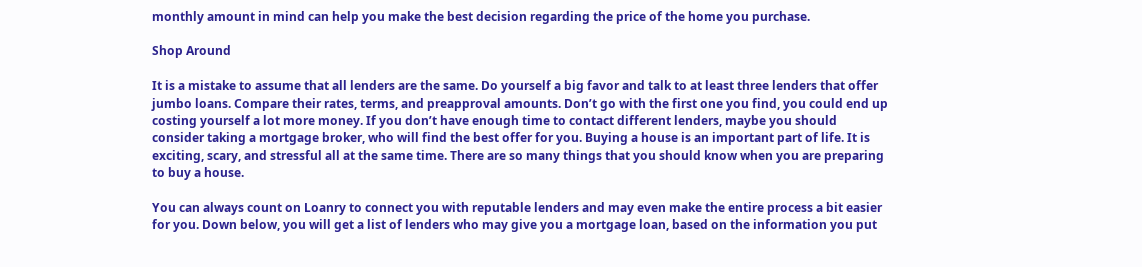monthly amount in mind can help you make the best decision regarding the price of the home you purchase.

Shop Around

It is a mistake to assume that all lenders are the same. Do yourself a big favor and talk to at least three lenders that offer jumbo loans. Compare their rates, terms, and preapproval amounts. Don’t go with the first one you find, you could end up costing yourself a lot more money. If you don’t have enough time to contact different lenders, maybe you should consider taking a mortgage broker, who will find the best offer for you. Buying a house is an important part of life. It is exciting, scary, and stressful all at the same time. There are so many things that you should know when you are preparing to buy a house.

You can always count on Loanry to connect you with reputable lenders and may even make the entire process a bit easier for you. Down below, you will get a list of lenders who may give you a mortgage loan, based on the information you put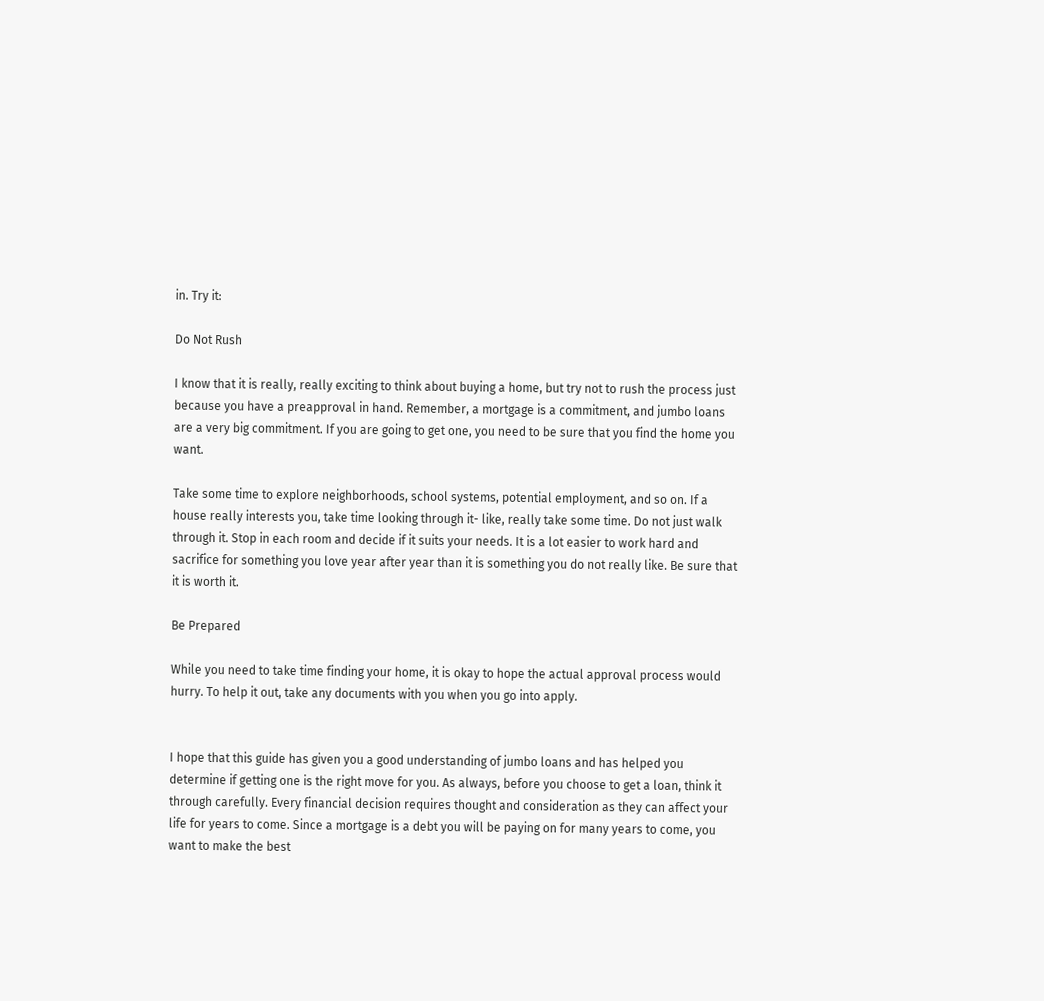in. Try it:

Do Not Rush

I know that it is really, really exciting to think about buying a home, but try not to rush the process just because you have a preapproval in hand. Remember, a mortgage is a commitment, and jumbo loans are a very big commitment. If you are going to get one, you need to be sure that you find the home you want.

Take some time to explore neighborhoods, school systems, potential employment, and so on. If a house really interests you, take time looking through it- like, really take some time. Do not just walk through it. Stop in each room and decide if it suits your needs. It is a lot easier to work hard and sacrifice for something you love year after year than it is something you do not really like. Be sure that it is worth it.

Be Prepared

While you need to take time finding your home, it is okay to hope the actual approval process would hurry. To help it out, take any documents with you when you go into apply.


I hope that this guide has given you a good understanding of jumbo loans and has helped you determine if getting one is the right move for you. As always, before you choose to get a loan, think it through carefully. Every financial decision requires thought and consideration as they can affect your life for years to come. Since a mortgage is a debt you will be paying on for many years to come, you want to make the best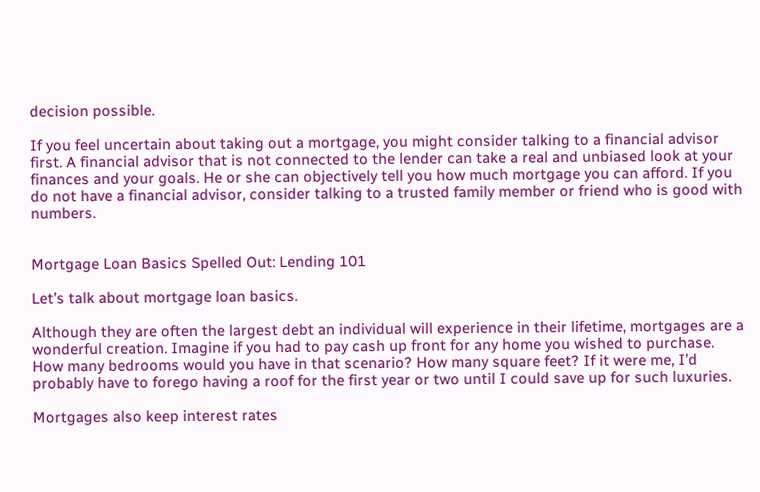decision possible.

If you feel uncertain about taking out a mortgage, you might consider talking to a financial advisor first. A financial advisor that is not connected to the lender can take a real and unbiased look at your finances and your goals. He or she can objectively tell you how much mortgage you can afford. If you do not have a financial advisor, consider talking to a trusted family member or friend who is good with numbers.


Mortgage Loan Basics Spelled Out: Lending 101

Let’s talk about mortgage loan basics.

Although they are often the largest debt an individual will experience in their lifetime, mortgages are a wonderful creation. Imagine if you had to pay cash up front for any home you wished to purchase. How many bedrooms would you have in that scenario? How many square feet? If it were me, I’d probably have to forego having a roof for the first year or two until I could save up for such luxuries.

Mortgages also keep interest rates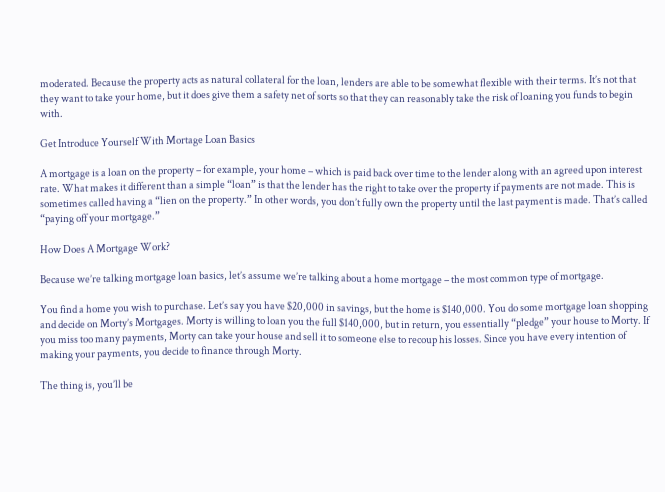moderated. Because the property acts as natural collateral for the loan, lenders are able to be somewhat flexible with their terms. It’s not that they want to take your home, but it does give them a safety net of sorts so that they can reasonably take the risk of loaning you funds to begin with.

Get Introduce Yourself With Mortage Loan Basics

A mortgage is a loan on the property – for example, your home – which is paid back over time to the lender along with an agreed upon interest rate. What makes it different than a simple “loan” is that the lender has the right to take over the property if payments are not made. This is sometimes called having a “lien on the property.” In other words, you don’t fully own the property until the last payment is made. That’s called “paying off your mortgage.”

How Does A Mortgage Work?

Because we’re talking mortgage loan basics, let’s assume we’re talking about a home mortgage – the most common type of mortgage.

You find a home you wish to purchase. Let’s say you have $20,000 in savings, but the home is $140,000. You do some mortgage loan shopping and decide on Morty’s Mortgages. Morty is willing to loan you the full $140,000, but in return, you essentially “pledge” your house to Morty. If you miss too many payments, Morty can take your house and sell it to someone else to recoup his losses. Since you have every intention of making your payments, you decide to finance through Morty.

The thing is, you’ll be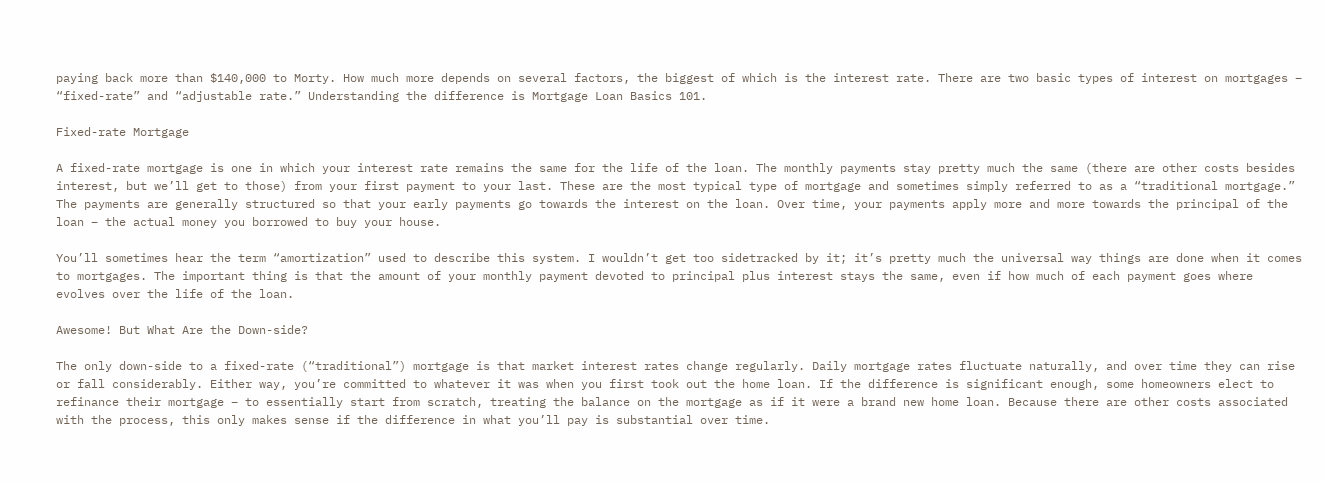paying back more than $140,000 to Morty. How much more depends on several factors, the biggest of which is the interest rate. There are two basic types of interest on mortgages – “fixed-rate” and “adjustable rate.” Understanding the difference is Mortgage Loan Basics 101.

Fixed-rate Mortgage

A fixed-rate mortgage is one in which your interest rate remains the same for the life of the loan. The monthly payments stay pretty much the same (there are other costs besides interest, but we’ll get to those) from your first payment to your last. These are the most typical type of mortgage and sometimes simply referred to as a “traditional mortgage.” The payments are generally structured so that your early payments go towards the interest on the loan. Over time, your payments apply more and more towards the principal of the loan – the actual money you borrowed to buy your house.

You’ll sometimes hear the term “amortization” used to describe this system. I wouldn’t get too sidetracked by it; it’s pretty much the universal way things are done when it comes to mortgages. The important thing is that the amount of your monthly payment devoted to principal plus interest stays the same, even if how much of each payment goes where evolves over the life of the loan.

Awesome! But What Are the Down-side?

The only down-side to a fixed-rate (“traditional”) mortgage is that market interest rates change regularly. Daily mortgage rates fluctuate naturally, and over time they can rise or fall considerably. Either way, you’re committed to whatever it was when you first took out the home loan. If the difference is significant enough, some homeowners elect to refinance their mortgage – to essentially start from scratch, treating the balance on the mortgage as if it were a brand new home loan. Because there are other costs associated with the process, this only makes sense if the difference in what you’ll pay is substantial over time.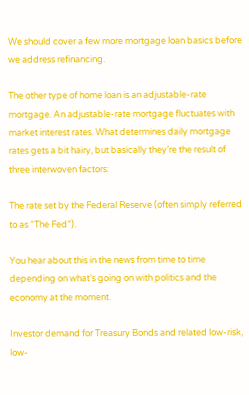We should cover a few more mortgage loan basics before we address refinancing.

The other type of home loan is an adjustable-rate mortgage. An adjustable-rate mortgage fluctuates with market interest rates. What determines daily mortgage rates gets a bit hairy, but basically they’re the result of three interwoven factors:

The rate set by the Federal Reserve (often simply referred to as “The Fed”).

You hear about this in the news from time to time depending on what’s going on with politics and the economy at the moment.

Investor demand for Treasury Bonds and related low-risk, low-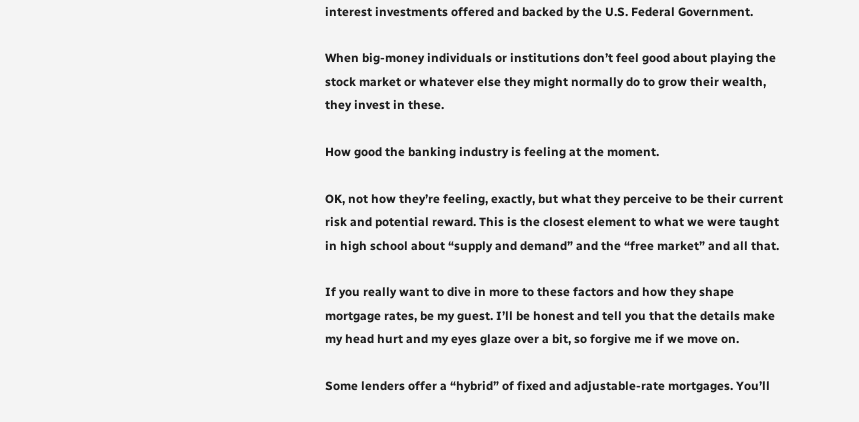interest investments offered and backed by the U.S. Federal Government.

When big-money individuals or institutions don’t feel good about playing the stock market or whatever else they might normally do to grow their wealth, they invest in these.

How good the banking industry is feeling at the moment.

OK, not how they’re feeling, exactly, but what they perceive to be their current risk and potential reward. This is the closest element to what we were taught in high school about “supply and demand” and the “free market” and all that.

If you really want to dive in more to these factors and how they shape mortgage rates, be my guest. I’ll be honest and tell you that the details make my head hurt and my eyes glaze over a bit, so forgive me if we move on.

Some lenders offer a “hybrid” of fixed and adjustable-rate mortgages. You’ll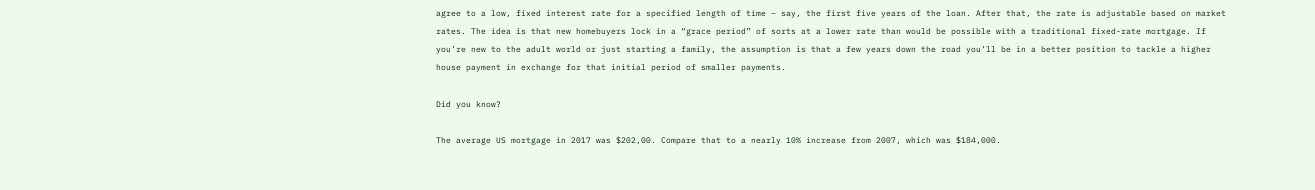agree to a low, fixed interest rate for a specified length of time – say, the first five years of the loan. After that, the rate is adjustable based on market rates. The idea is that new homebuyers lock in a “grace period” of sorts at a lower rate than would be possible with a traditional fixed-rate mortgage. If you’re new to the adult world or just starting a family, the assumption is that a few years down the road you’ll be in a better position to tackle a higher house payment in exchange for that initial period of smaller payments.

Did you know?

The average US mortgage in 2017 was $202,00. Compare that to a nearly 10% increase from 2007, which was $184,000.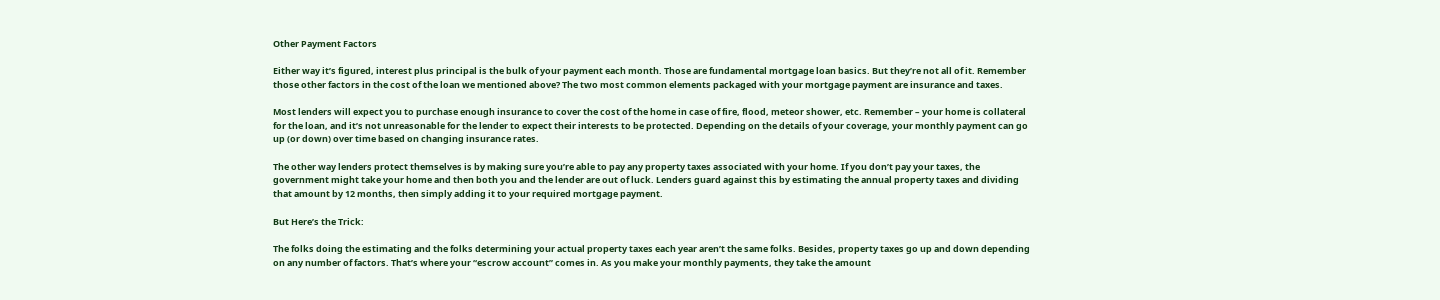Other Payment Factors

Either way it’s figured, interest plus principal is the bulk of your payment each month. Those are fundamental mortgage loan basics. But they’re not all of it. Remember those other factors in the cost of the loan we mentioned above? The two most common elements packaged with your mortgage payment are insurance and taxes.

Most lenders will expect you to purchase enough insurance to cover the cost of the home in case of fire, flood, meteor shower, etc. Remember – your home is collateral for the loan, and it’s not unreasonable for the lender to expect their interests to be protected. Depending on the details of your coverage, your monthly payment can go up (or down) over time based on changing insurance rates.

The other way lenders protect themselves is by making sure you’re able to pay any property taxes associated with your home. If you don’t pay your taxes, the government might take your home and then both you and the lender are out of luck. Lenders guard against this by estimating the annual property taxes and dividing that amount by 12 months, then simply adding it to your required mortgage payment.

But Here’s the Trick:

The folks doing the estimating and the folks determining your actual property taxes each year aren’t the same folks. Besides, property taxes go up and down depending on any number of factors. That’s where your “escrow account” comes in. As you make your monthly payments, they take the amount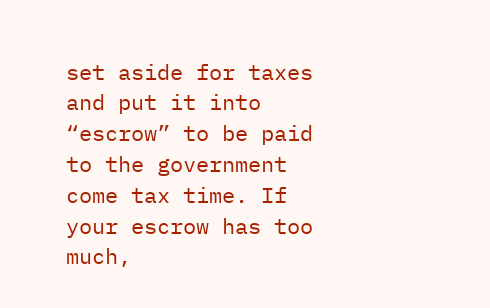set aside for taxes and put it into “escrow” to be paid to the government come tax time. If your escrow has too much,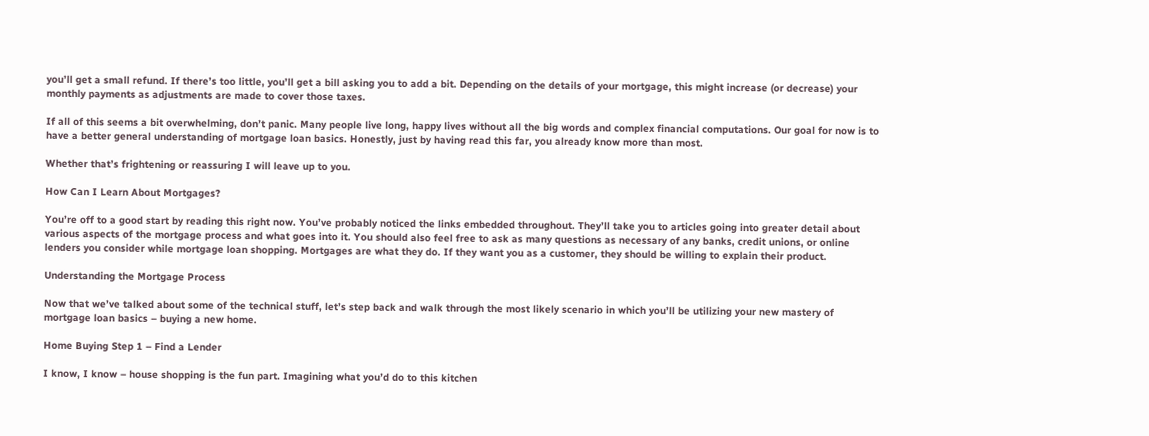you’ll get a small refund. If there’s too little, you’ll get a bill asking you to add a bit. Depending on the details of your mortgage, this might increase (or decrease) your monthly payments as adjustments are made to cover those taxes.

If all of this seems a bit overwhelming, don’t panic. Many people live long, happy lives without all the big words and complex financial computations. Our goal for now is to have a better general understanding of mortgage loan basics. Honestly, just by having read this far, you already know more than most.

Whether that’s frightening or reassuring I will leave up to you.

How Can I Learn About Mortgages?

You’re off to a good start by reading this right now. You’ve probably noticed the links embedded throughout. They’ll take you to articles going into greater detail about various aspects of the mortgage process and what goes into it. You should also feel free to ask as many questions as necessary of any banks, credit unions, or online lenders you consider while mortgage loan shopping. Mortgages are what they do. If they want you as a customer, they should be willing to explain their product.

Understanding the Mortgage Process

Now that we’ve talked about some of the technical stuff, let’s step back and walk through the most likely scenario in which you’ll be utilizing your new mastery of mortgage loan basics – buying a new home.

Home Buying Step 1 – Find a Lender

I know, I know – house shopping is the fun part. Imagining what you’d do to this kitchen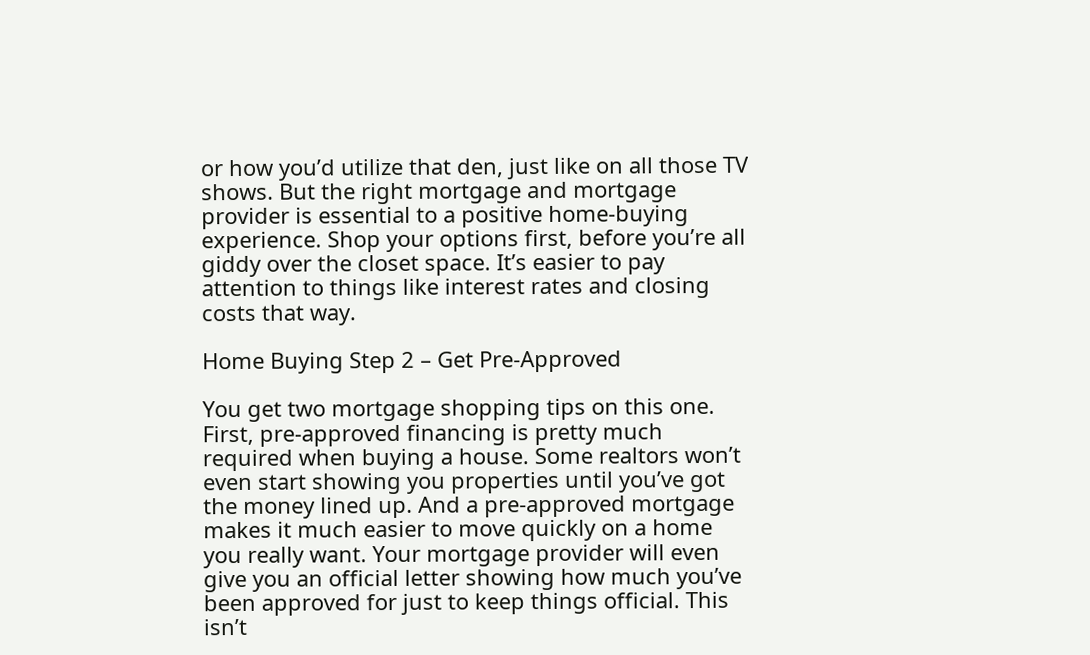or how you’d utilize that den, just like on all those TV shows. But the right mortgage and mortgage provider is essential to a positive home-buying experience. Shop your options first, before you’re all giddy over the closet space. It’s easier to pay attention to things like interest rates and closing costs that way.

Home Buying Step 2 – Get Pre-Approved

You get two mortgage shopping tips on this one. First, pre-approved financing is pretty much required when buying a house. Some realtors won’t even start showing you properties until you’ve got the money lined up. And a pre-approved mortgage makes it much easier to move quickly on a home you really want. Your mortgage provider will even give you an official letter showing how much you’ve been approved for just to keep things official. This isn’t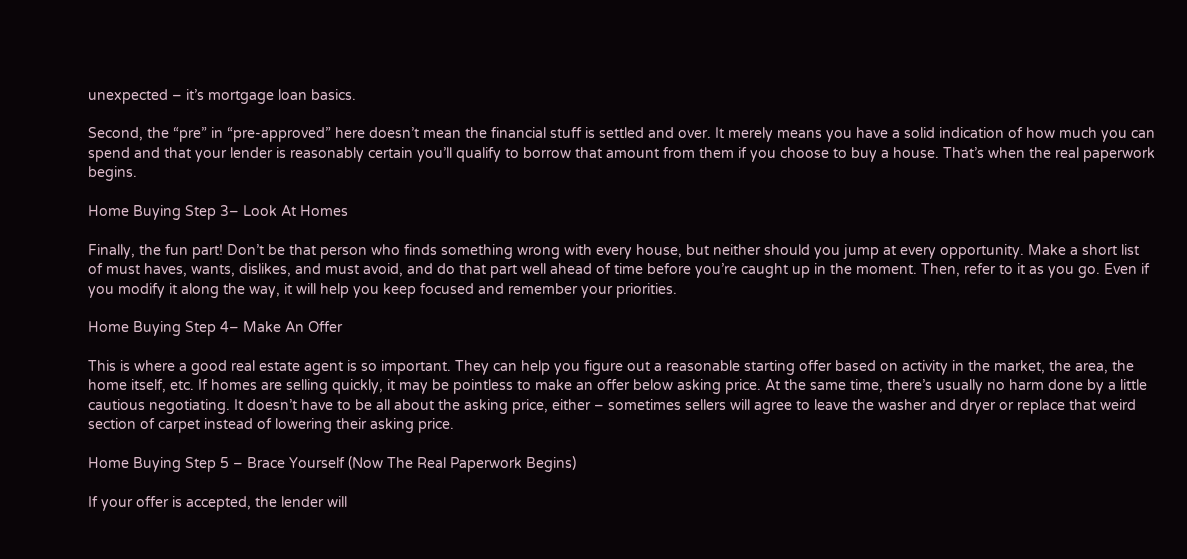unexpected – it’s mortgage loan basics.

Second, the “pre” in “pre-approved” here doesn’t mean the financial stuff is settled and over. It merely means you have a solid indication of how much you can spend and that your lender is reasonably certain you’ll qualify to borrow that amount from them if you choose to buy a house. That’s when the real paperwork begins.

Home Buying Step 3– Look At Homes

Finally, the fun part! Don’t be that person who finds something wrong with every house, but neither should you jump at every opportunity. Make a short list of must haves, wants, dislikes, and must avoid, and do that part well ahead of time before you’re caught up in the moment. Then, refer to it as you go. Even if you modify it along the way, it will help you keep focused and remember your priorities.

Home Buying Step 4– Make An Offer

This is where a good real estate agent is so important. They can help you figure out a reasonable starting offer based on activity in the market, the area, the home itself, etc. If homes are selling quickly, it may be pointless to make an offer below asking price. At the same time, there’s usually no harm done by a little cautious negotiating. It doesn’t have to be all about the asking price, either – sometimes sellers will agree to leave the washer and dryer or replace that weird section of carpet instead of lowering their asking price.

Home Buying Step 5 – Brace Yourself (Now The Real Paperwork Begins)

If your offer is accepted, the lender will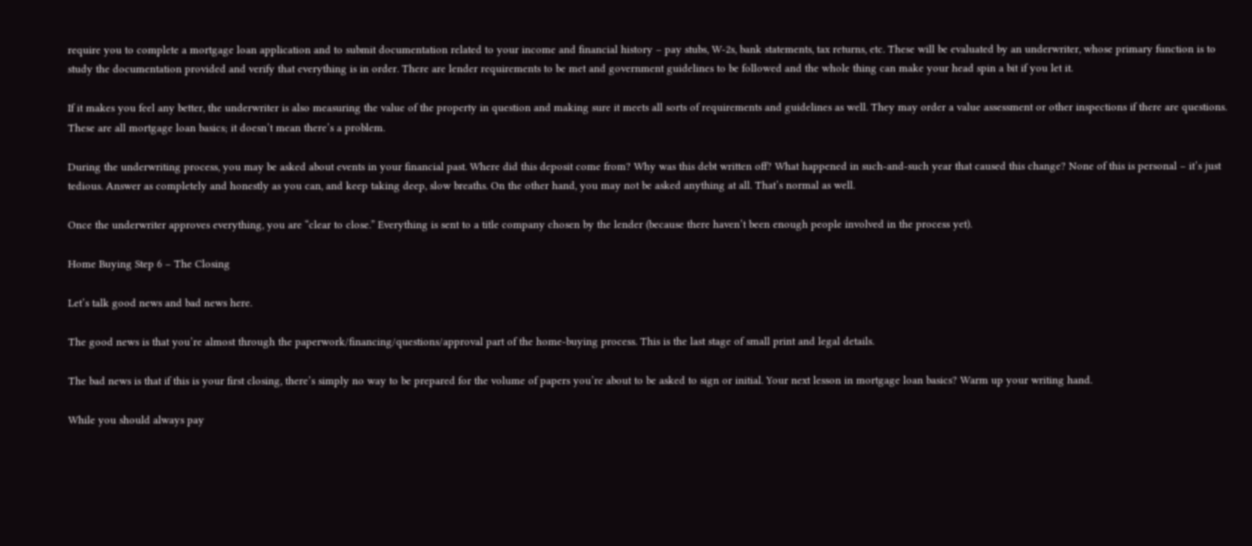require you to complete a mortgage loan application and to submit documentation related to your income and financial history – pay stubs, W-2s, bank statements, tax returns, etc. These will be evaluated by an underwriter, whose primary function is to study the documentation provided and verify that everything is in order. There are lender requirements to be met and government guidelines to be followed and the whole thing can make your head spin a bit if you let it.

If it makes you feel any better, the underwriter is also measuring the value of the property in question and making sure it meets all sorts of requirements and guidelines as well. They may order a value assessment or other inspections if there are questions. These are all mortgage loan basics; it doesn’t mean there’s a problem.

During the underwriting process, you may be asked about events in your financial past. Where did this deposit come from? Why was this debt written off? What happened in such-and-such year that caused this change? None of this is personal – it’s just tedious. Answer as completely and honestly as you can, and keep taking deep, slow breaths. On the other hand, you may not be asked anything at all. That’s normal as well.

Once the underwriter approves everything, you are “clear to close.” Everything is sent to a title company chosen by the lender (because there haven’t been enough people involved in the process yet).

Home Buying Step 6 – The Closing

Let’s talk good news and bad news here.

The good news is that you’re almost through the paperwork/financing/questions/approval part of the home-buying process. This is the last stage of small print and legal details.

The bad news is that if this is your first closing, there’s simply no way to be prepared for the volume of papers you’re about to be asked to sign or initial. Your next lesson in mortgage loan basics? Warm up your writing hand.

While you should always pay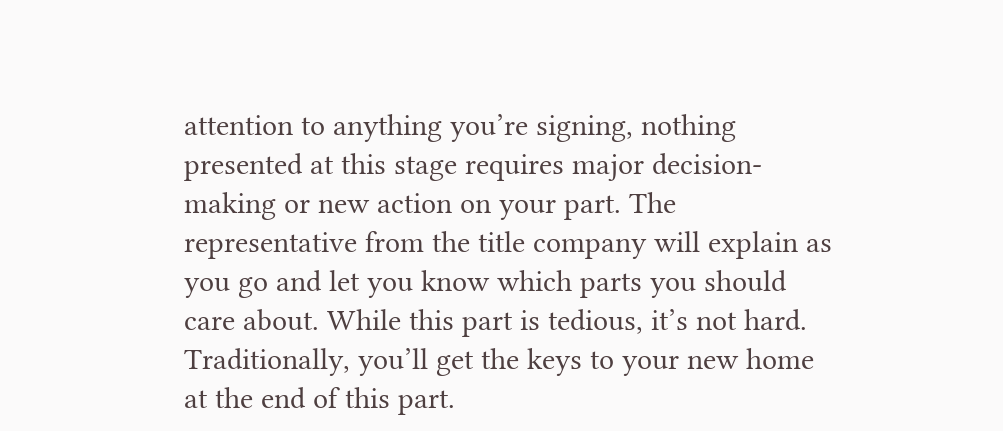attention to anything you’re signing, nothing presented at this stage requires major decision-making or new action on your part. The representative from the title company will explain as you go and let you know which parts you should care about. While this part is tedious, it’s not hard. Traditionally, you’ll get the keys to your new home at the end of this part.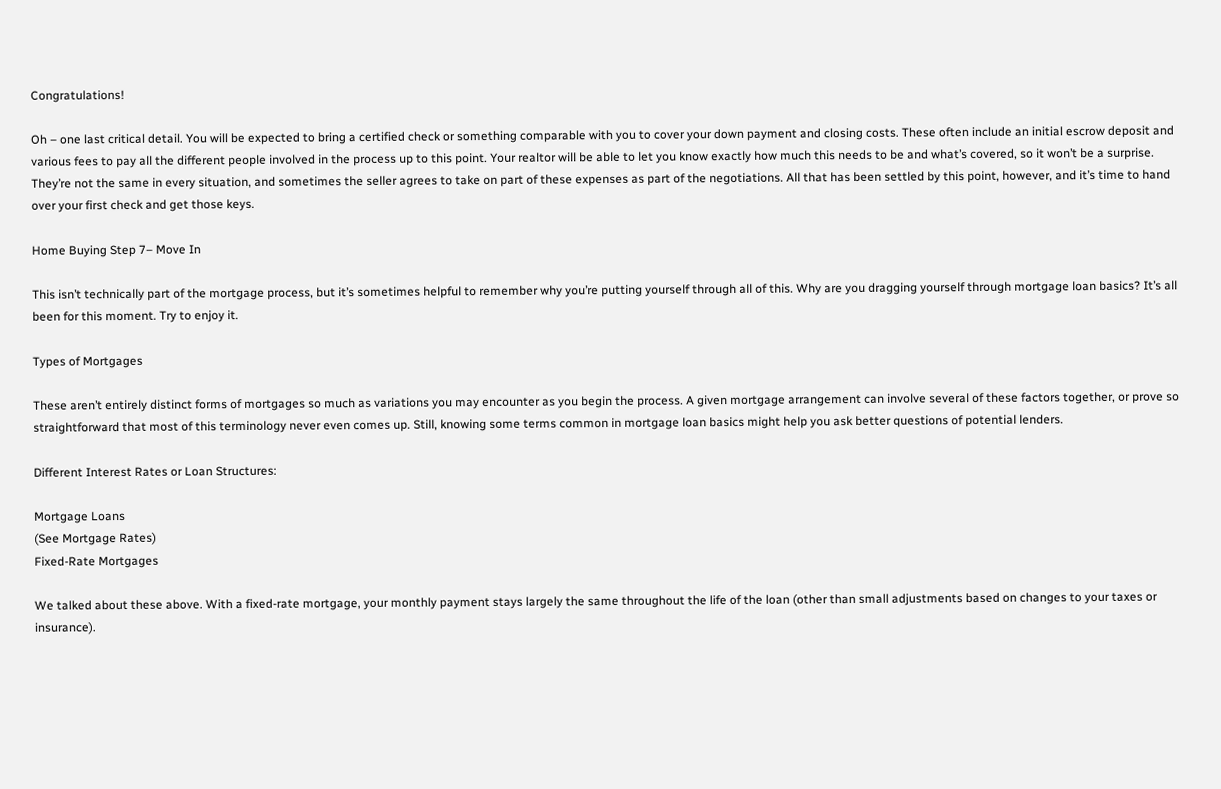Congratulations!

Oh – one last critical detail. You will be expected to bring a certified check or something comparable with you to cover your down payment and closing costs. These often include an initial escrow deposit and various fees to pay all the different people involved in the process up to this point. Your realtor will be able to let you know exactly how much this needs to be and what’s covered, so it won’t be a surprise. They’re not the same in every situation, and sometimes the seller agrees to take on part of these expenses as part of the negotiations. All that has been settled by this point, however, and it’s time to hand over your first check and get those keys.

Home Buying Step 7– Move In

This isn’t technically part of the mortgage process, but it’s sometimes helpful to remember why you’re putting yourself through all of this. Why are you dragging yourself through mortgage loan basics? It’s all been for this moment. Try to enjoy it.

Types of Mortgages

These aren’t entirely distinct forms of mortgages so much as variations you may encounter as you begin the process. A given mortgage arrangement can involve several of these factors together, or prove so straightforward that most of this terminology never even comes up. Still, knowing some terms common in mortgage loan basics might help you ask better questions of potential lenders.

Different Interest Rates or Loan Structures:

Mortgage Loans
(See Mortgage Rates)
Fixed-Rate Mortgages

We talked about these above. With a fixed-rate mortgage, your monthly payment stays largely the same throughout the life of the loan (other than small adjustments based on changes to your taxes or insurance).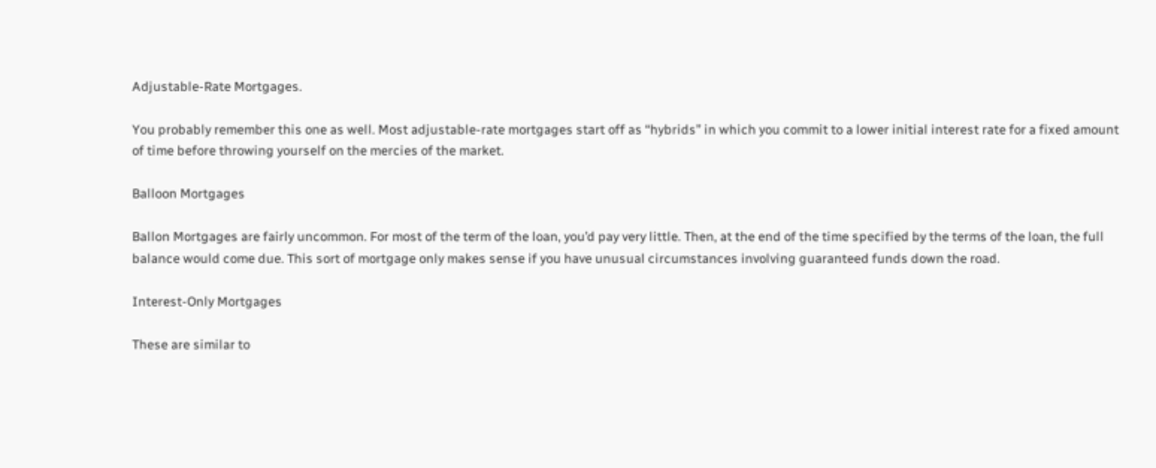Adjustable-Rate Mortgages.

You probably remember this one as well. Most adjustable-rate mortgages start off as “hybrids” in which you commit to a lower initial interest rate for a fixed amount of time before throwing yourself on the mercies of the market.

Balloon Mortgages

Ballon Mortgages are fairly uncommon. For most of the term of the loan, you’d pay very little. Then, at the end of the time specified by the terms of the loan, the full balance would come due. This sort of mortgage only makes sense if you have unusual circumstances involving guaranteed funds down the road.

Interest-Only Mortgages

These are similar to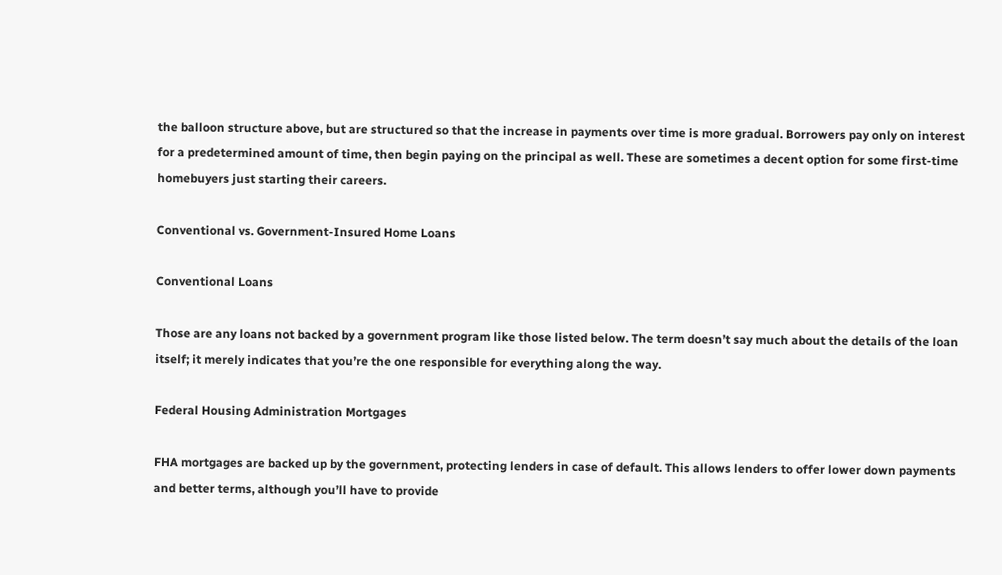the balloon structure above, but are structured so that the increase in payments over time is more gradual. Borrowers pay only on interest for a predetermined amount of time, then begin paying on the principal as well. These are sometimes a decent option for some first-time homebuyers just starting their careers.

Conventional vs. Government-Insured Home Loans

Conventional Loans

Those are any loans not backed by a government program like those listed below. The term doesn’t say much about the details of the loan itself; it merely indicates that you’re the one responsible for everything along the way.

Federal Housing Administration Mortgages

FHA mortgages are backed up by the government, protecting lenders in case of default. This allows lenders to offer lower down payments and better terms, although you’ll have to provide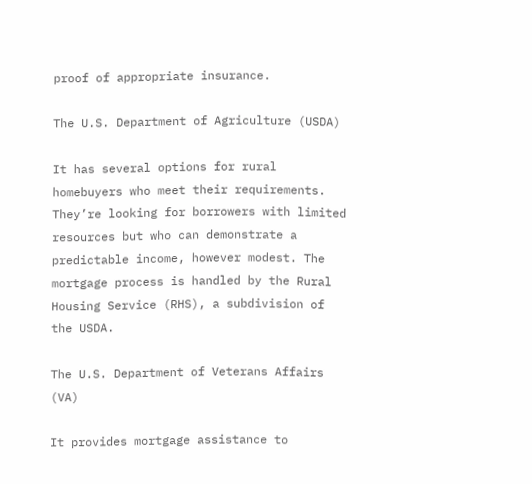proof of appropriate insurance.

The U.S. Department of Agriculture (USDA)

It has several options for rural homebuyers who meet their requirements. They’re looking for borrowers with limited resources but who can demonstrate a predictable income, however modest. The mortgage process is handled by the Rural Housing Service (RHS), a subdivision of the USDA.

The U.S. Department of Veterans Affairs (VA)

It provides mortgage assistance to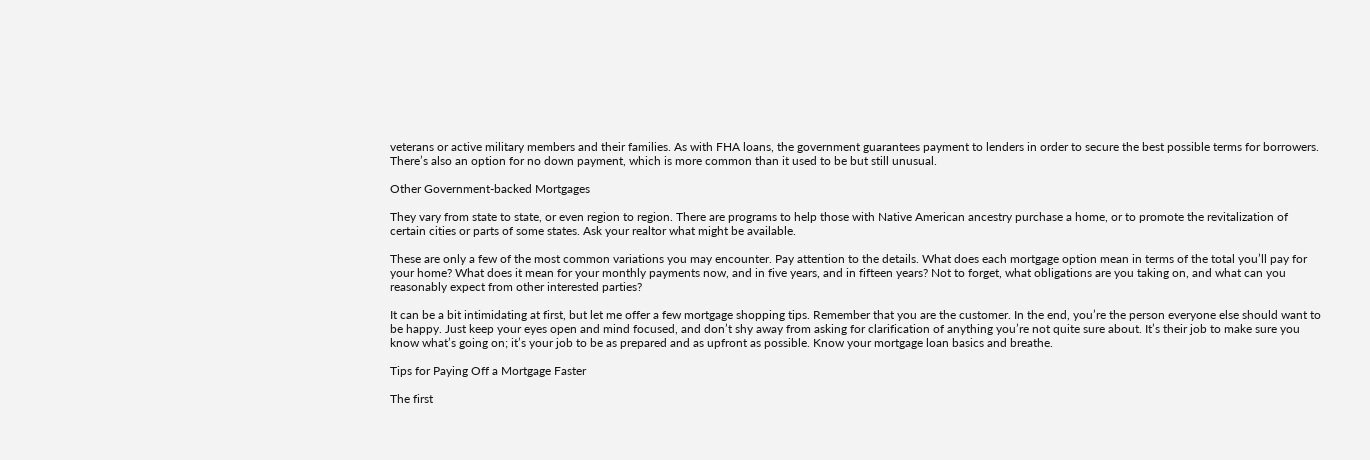veterans or active military members and their families. As with FHA loans, the government guarantees payment to lenders in order to secure the best possible terms for borrowers. There’s also an option for no down payment, which is more common than it used to be but still unusual.

Other Government-backed Mortgages

They vary from state to state, or even region to region. There are programs to help those with Native American ancestry purchase a home, or to promote the revitalization of certain cities or parts of some states. Ask your realtor what might be available.

These are only a few of the most common variations you may encounter. Pay attention to the details. What does each mortgage option mean in terms of the total you’ll pay for your home? What does it mean for your monthly payments now, and in five years, and in fifteen years? Not to forget, what obligations are you taking on, and what can you reasonably expect from other interested parties?

It can be a bit intimidating at first, but let me offer a few mortgage shopping tips. Remember that you are the customer. In the end, you’re the person everyone else should want to be happy. Just keep your eyes open and mind focused, and don’t shy away from asking for clarification of anything you’re not quite sure about. It’s their job to make sure you know what’s going on; it’s your job to be as prepared and as upfront as possible. Know your mortgage loan basics and breathe.

Tips for Paying Off a Mortgage Faster

The first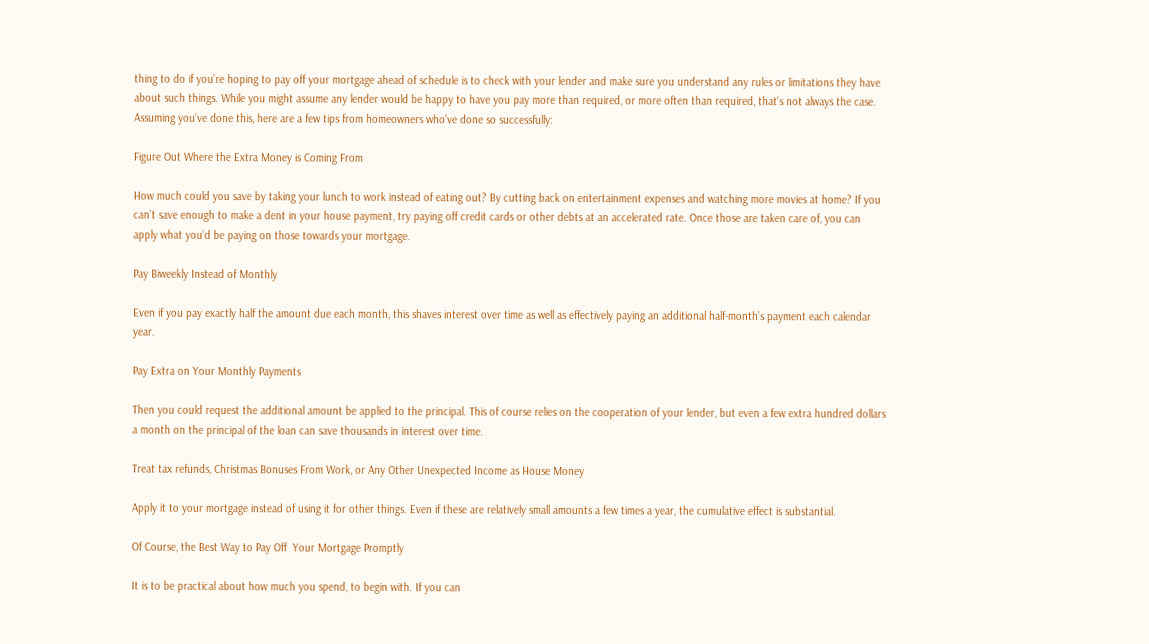thing to do if you’re hoping to pay off your mortgage ahead of schedule is to check with your lender and make sure you understand any rules or limitations they have about such things. While you might assume any lender would be happy to have you pay more than required, or more often than required, that’s not always the case. Assuming you’ve done this, here are a few tips from homeowners who’ve done so successfully:

Figure Out Where the Extra Money is Coming From

How much could you save by taking your lunch to work instead of eating out? By cutting back on entertainment expenses and watching more movies at home? If you can’t save enough to make a dent in your house payment, try paying off credit cards or other debts at an accelerated rate. Once those are taken care of, you can apply what you’d be paying on those towards your mortgage.

Pay Biweekly Instead of Monthly

Even if you pay exactly half the amount due each month, this shaves interest over time as well as effectively paying an additional half-month’s payment each calendar year.

Pay Extra on Your Monthly Payments

Then you could request the additional amount be applied to the principal. This of course relies on the cooperation of your lender, but even a few extra hundred dollars a month on the principal of the loan can save thousands in interest over time.

Treat tax refunds, Christmas Bonuses From Work, or Any Other Unexpected Income as House Money

Apply it to your mortgage instead of using it for other things. Even if these are relatively small amounts a few times a year, the cumulative effect is substantial.

Of Course, the Best Way to Pay Off  Your Mortgage Promptly

It is to be practical about how much you spend, to begin with. If you can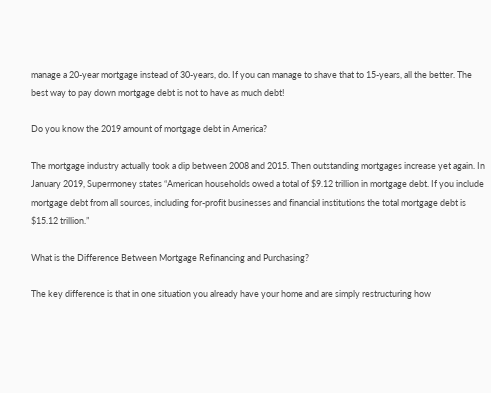manage a 20-year mortgage instead of 30-years, do. If you can manage to shave that to 15-years, all the better. The best way to pay down mortgage debt is not to have as much debt!

Do you know the 2019 amount of mortgage debt in America?

The mortgage industry actually took a dip between 2008 and 2015. Then outstanding mortgages increase yet again. In January 2019, Supermoney states “American households owed a total of $9.12 trillion in mortgage debt. If you include mortgage debt from all sources, including for-profit businesses and financial institutions the total mortgage debt is $15.12 trillion.”

What is the Difference Between Mortgage Refinancing and Purchasing?

The key difference is that in one situation you already have your home and are simply restructuring how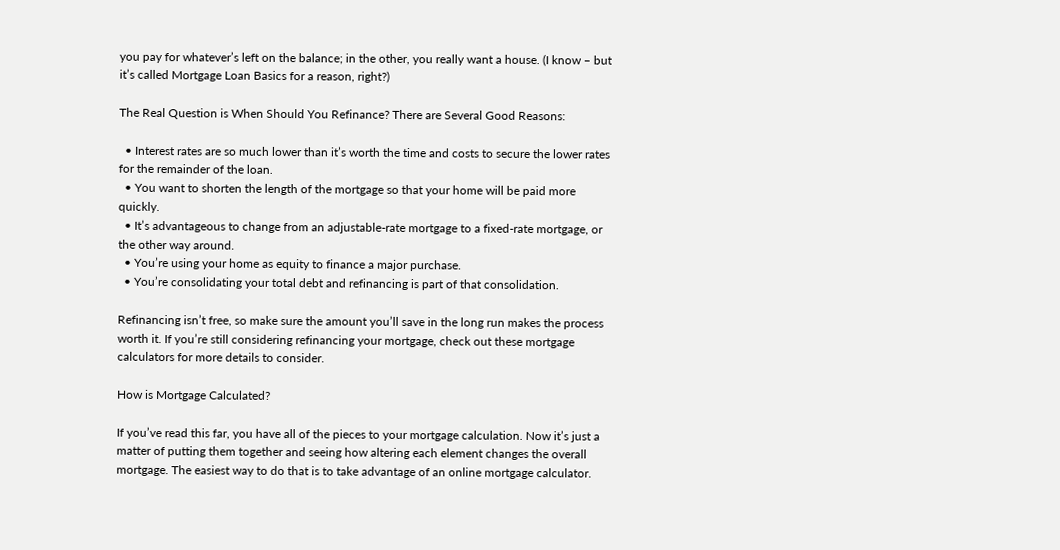you pay for whatever’s left on the balance; in the other, you really want a house. (I know – but it’s called Mortgage Loan Basics for a reason, right?)

The Real Question is When Should You Refinance? There are Several Good Reasons:

  • Interest rates are so much lower than it’s worth the time and costs to secure the lower rates for the remainder of the loan.
  • You want to shorten the length of the mortgage so that your home will be paid more quickly.
  • It’s advantageous to change from an adjustable-rate mortgage to a fixed-rate mortgage, or the other way around.
  • You’re using your home as equity to finance a major purchase.
  • You’re consolidating your total debt and refinancing is part of that consolidation.

Refinancing isn’t free, so make sure the amount you’ll save in the long run makes the process worth it. If you’re still considering refinancing your mortgage, check out these mortgage calculators for more details to consider.

How is Mortgage Calculated?

If you’ve read this far, you have all of the pieces to your mortgage calculation. Now it’s just a matter of putting them together and seeing how altering each element changes the overall mortgage. The easiest way to do that is to take advantage of an online mortgage calculator.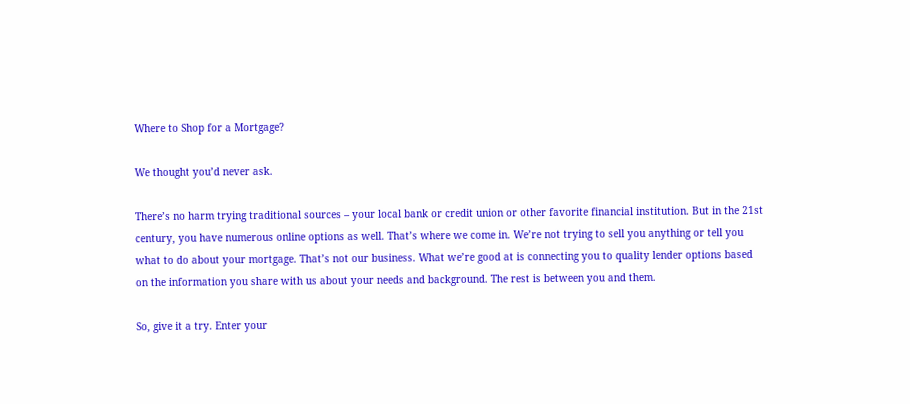Where to Shop for a Mortgage?

We thought you’d never ask.

There’s no harm trying traditional sources – your local bank or credit union or other favorite financial institution. But in the 21st century, you have numerous online options as well. That’s where we come in. We’re not trying to sell you anything or tell you what to do about your mortgage. That’s not our business. What we’re good at is connecting you to quality lender options based on the information you share with us about your needs and background. The rest is between you and them.

So, give it a try. Enter your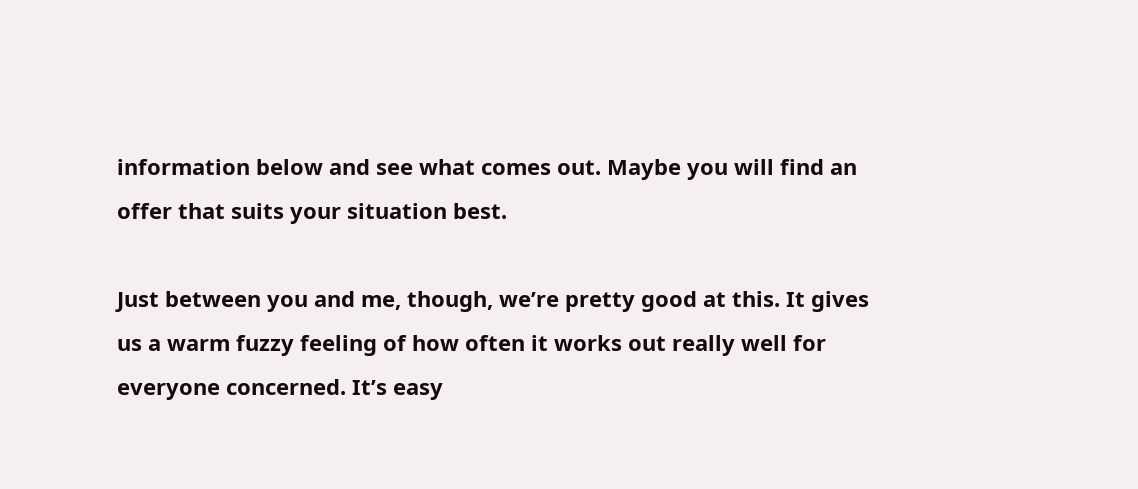information below and see what comes out. Maybe you will find an offer that suits your situation best.

Just between you and me, though, we’re pretty good at this. It gives us a warm fuzzy feeling of how often it works out really well for everyone concerned. It’s easy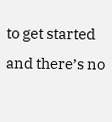to get started and there’s no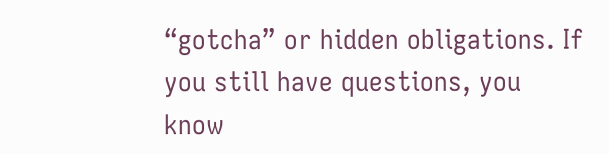“gotcha” or hidden obligations. If you still have questions, you know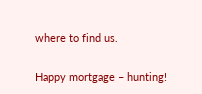where to find us.

Happy mortgage – hunting!